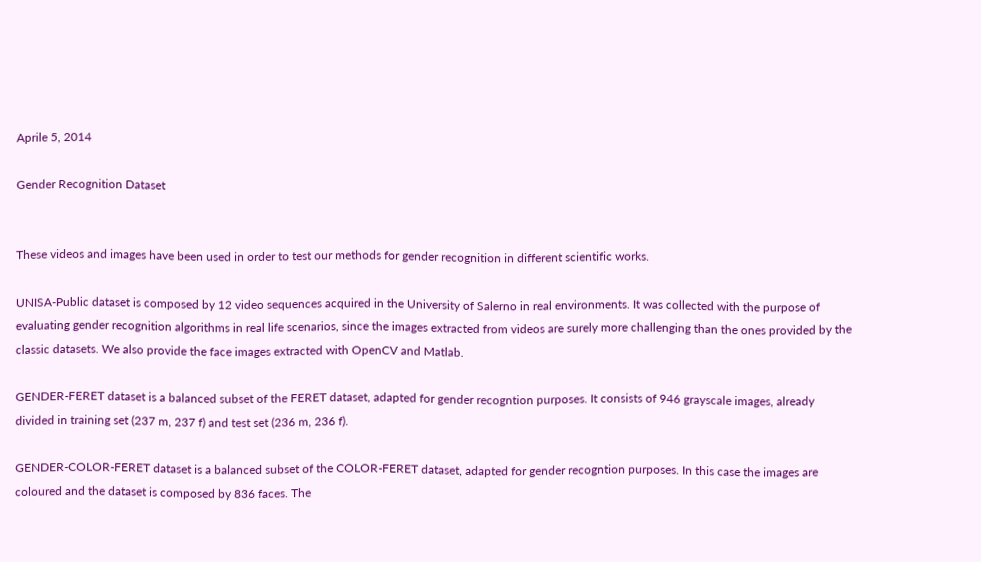Aprile 5, 2014

Gender Recognition Dataset


These videos and images have been used in order to test our methods for gender recognition in different scientific works.

UNISA-Public dataset is composed by 12 video sequences acquired in the University of Salerno in real environments. It was collected with the purpose of evaluating gender recognition algorithms in real life scenarios, since the images extracted from videos are surely more challenging than the ones provided by the classic datasets. We also provide the face images extracted with OpenCV and Matlab.

GENDER-FERET dataset is a balanced subset of the FERET dataset, adapted for gender recogntion purposes. It consists of 946 grayscale images, already divided in training set (237 m, 237 f) and test set (236 m, 236 f).

GENDER-COLOR-FERET dataset is a balanced subset of the COLOR-FERET dataset, adapted for gender recogntion purposes. In this case the images are coloured and the dataset is composed by 836 faces. The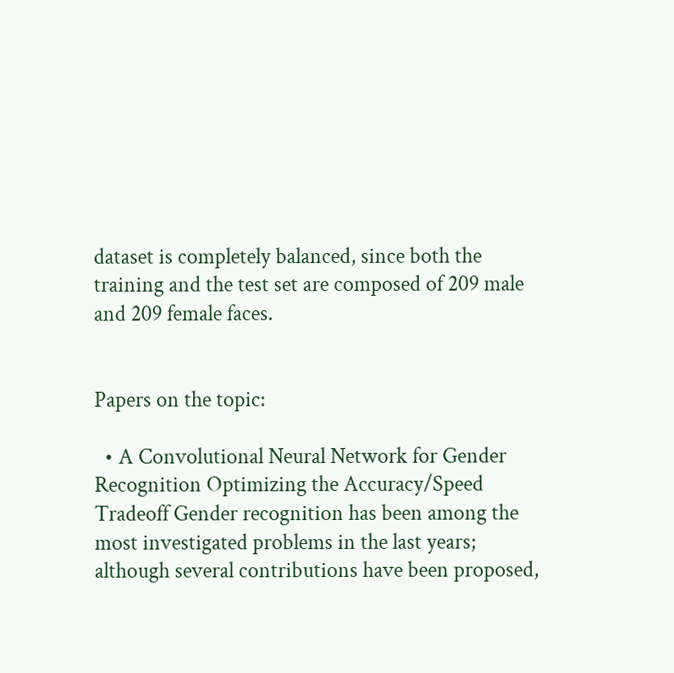dataset is completely balanced, since both the training and the test set are composed of 209 male and 209 female faces.


Papers on the topic:

  • A Convolutional Neural Network for Gender Recognition Optimizing the Accuracy/Speed Tradeoff Gender recognition has been among the most investigated problems in the last years; although several contributions have been proposed,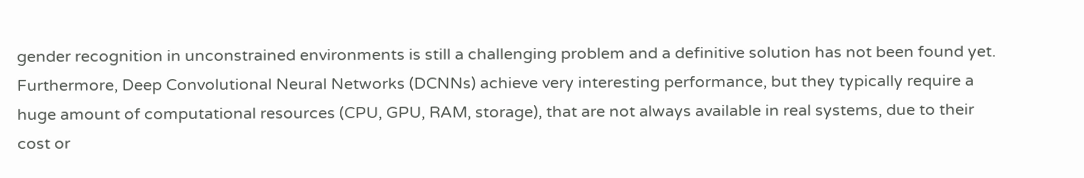gender recognition in unconstrained environments is still a challenging problem and a definitive solution has not been found yet. Furthermore, Deep Convolutional Neural Networks (DCNNs) achieve very interesting performance, but they typically require a huge amount of computational resources (CPU, GPU, RAM, storage), that are not always available in real systems, due to their cost or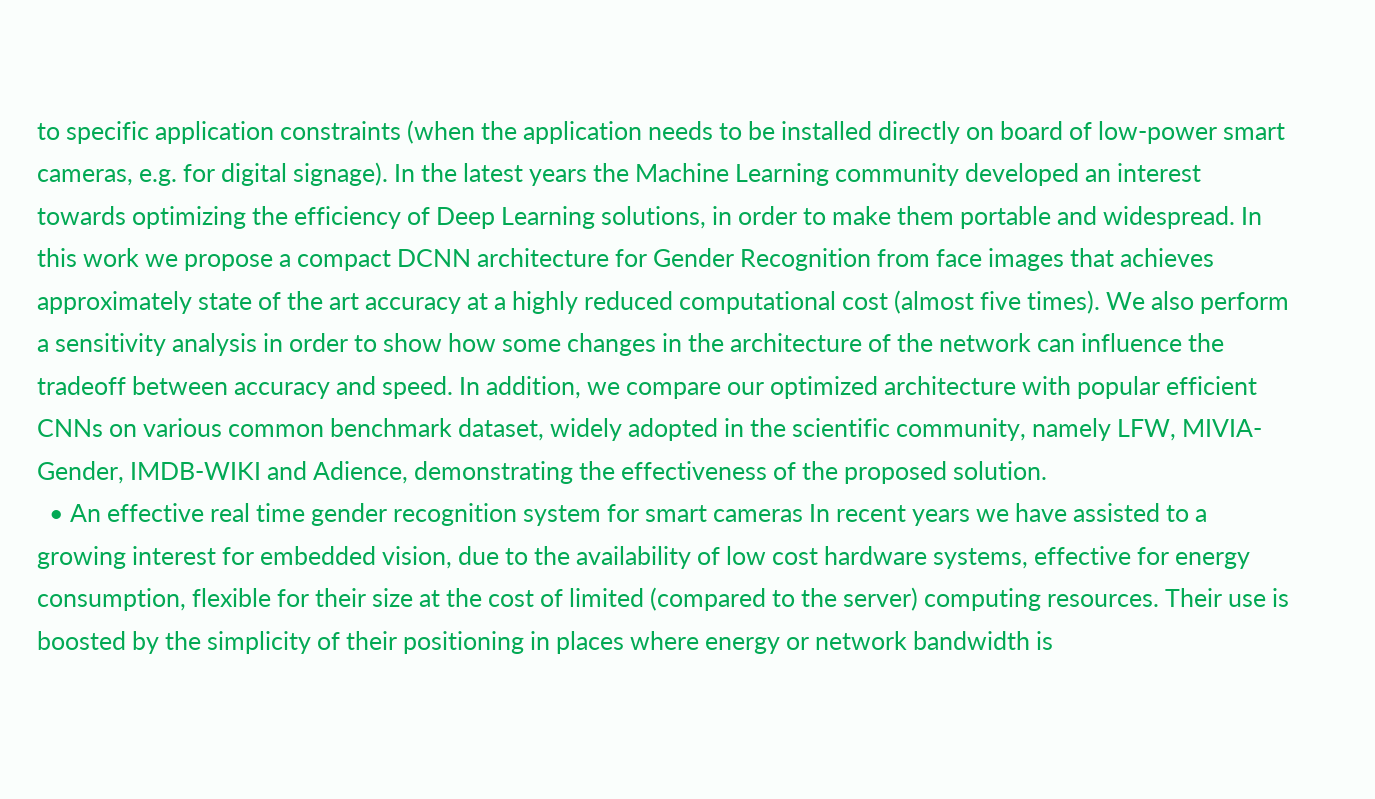to specific application constraints (when the application needs to be installed directly on board of low-power smart cameras, e.g. for digital signage). In the latest years the Machine Learning community developed an interest towards optimizing the efficiency of Deep Learning solutions, in order to make them portable and widespread. In this work we propose a compact DCNN architecture for Gender Recognition from face images that achieves approximately state of the art accuracy at a highly reduced computational cost (almost five times). We also perform a sensitivity analysis in order to show how some changes in the architecture of the network can influence the tradeoff between accuracy and speed. In addition, we compare our optimized architecture with popular efficient CNNs on various common benchmark dataset, widely adopted in the scientific community, namely LFW, MIVIA-Gender, IMDB-WIKI and Adience, demonstrating the effectiveness of the proposed solution.
  • An effective real time gender recognition system for smart cameras In recent years we have assisted to a growing interest for embedded vision, due to the availability of low cost hardware systems, effective for energy consumption, flexible for their size at the cost of limited (compared to the server) computing resources. Their use is boosted by the simplicity of their positioning in places where energy or network bandwidth is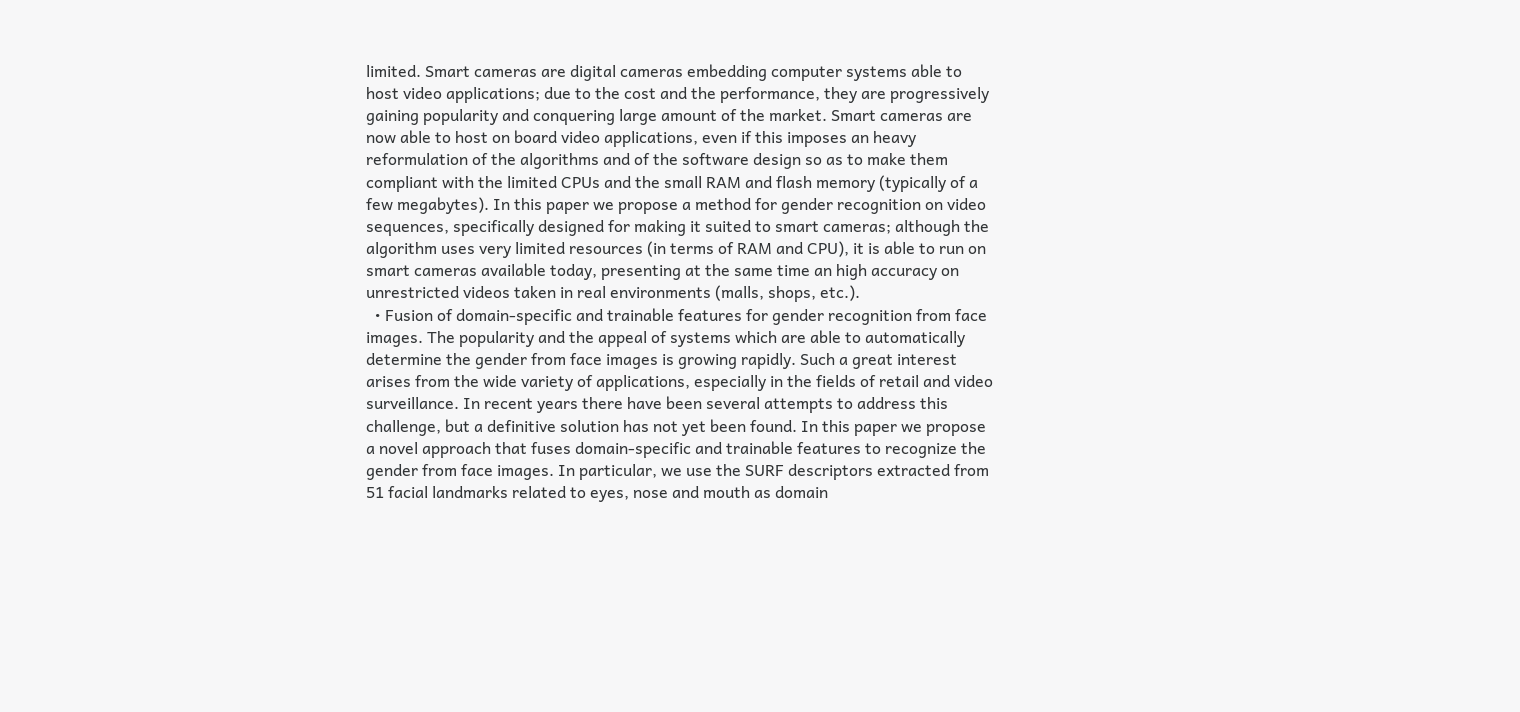limited. Smart cameras are digital cameras embedding computer systems able to host video applications; due to the cost and the performance, they are progressively gaining popularity and conquering large amount of the market. Smart cameras are now able to host on board video applications, even if this imposes an heavy reformulation of the algorithms and of the software design so as to make them compliant with the limited CPUs and the small RAM and flash memory (typically of a few megabytes). In this paper we propose a method for gender recognition on video sequences, specifically designed for making it suited to smart cameras; although the algorithm uses very limited resources (in terms of RAM and CPU), it is able to run on smart cameras available today, presenting at the same time an high accuracy on unrestricted videos taken in real environments (malls, shops, etc.).
  • Fusion of domain-specific and trainable features for gender recognition from face images. The popularity and the appeal of systems which are able to automatically determine the gender from face images is growing rapidly. Such a great interest arises from the wide variety of applications, especially in the fields of retail and video surveillance. In recent years there have been several attempts to address this challenge, but a definitive solution has not yet been found. In this paper we propose a novel approach that fuses domain-specific and trainable features to recognize the gender from face images. In particular, we use the SURF descriptors extracted from 51 facial landmarks related to eyes, nose and mouth as domain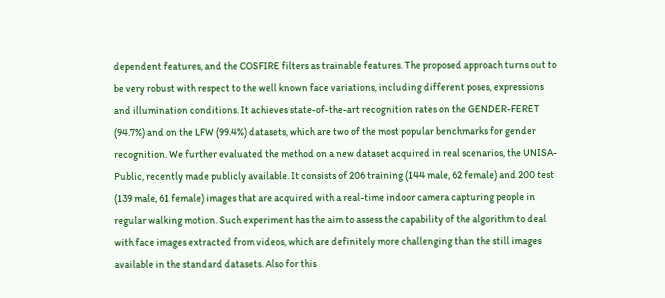dependent features, and the COSFIRE filters as trainable features. The proposed approach turns out to be very robust with respect to the well known face variations, including different poses, expressions and illumination conditions. It achieves state-of-the-art recognition rates on the GENDER-FERET (94.7%) and on the LFW (99.4%) datasets, which are two of the most popular benchmarks for gender recognition. We further evaluated the method on a new dataset acquired in real scenarios, the UNISA-Public, recently made publicly available. It consists of 206 training (144 male, 62 female) and 200 test (139 male, 61 female) images that are acquired with a real-time indoor camera capturing people in regular walking motion. Such experiment has the aim to assess the capability of the algorithm to deal with face images extracted from videos, which are definitely more challenging than the still images available in the standard datasets. Also for this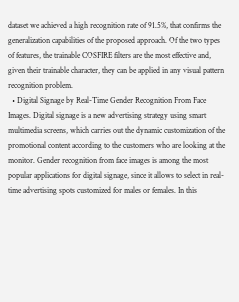dataset we achieved a high recognition rate of 91.5%, that confirms the generalization capabilities of the proposed approach. Of the two types of features, the trainable COSFIRE filters are the most effective and, given their trainable character, they can be applied in any visual pattern recognition problem.
  • Digital Signage by Real-Time Gender Recognition From Face Images. Digital signage is a new advertising strategy using smart multimedia screens, which carries out the dynamic customization of the promotional content according to the customers who are looking at the monitor. Gender recognition from face images is among the most popular applications for digital signage, since it allows to select in real-time advertising spots customized for males or females. In this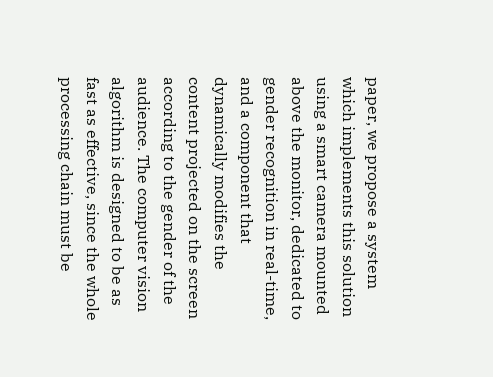paper, we propose a system which implements this solution using a smart camera mounted above the monitor, dedicated to gender recognition in real-time, and a component that dynamically modifies the content projected on the screen according to the gender of the audience. The computer vision algorithm is designed to be as fast as effective, since the whole processing chain must be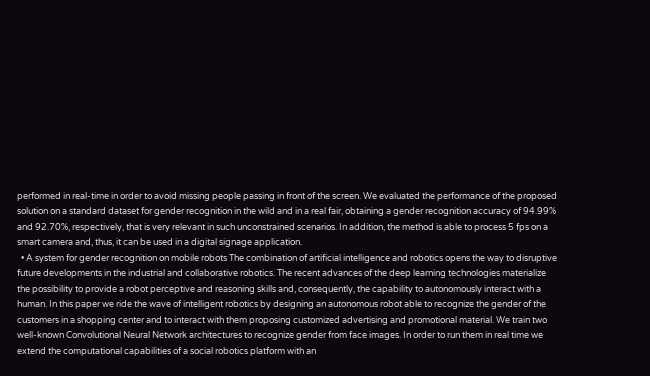performed in real-time in order to avoid missing people passing in front of the screen. We evaluated the performance of the proposed solution on a standard dataset for gender recognition in the wild and in a real fair, obtaining a gender recognition accuracy of 94.99% and 92.70%, respectively, that is very relevant in such unconstrained scenarios. In addition, the method is able to process 5 fps on a smart camera and, thus, it can be used in a digital signage application.
  • A system for gender recognition on mobile robots The combination of artificial intelligence and robotics opens the way to disruptive future developments in the industrial and collaborative robotics. The recent advances of the deep learning technologies materialize the possibility to provide a robot perceptive and reasoning skills and, consequently, the capability to autonomously interact with a human. In this paper we ride the wave of intelligent robotics by designing an autonomous robot able to recognize the gender of the customers in a shopping center and to interact with them proposing customized advertising and promotional material. We train two well-known Convolutional Neural Network architectures to recognize gender from face images. In order to run them in real time we extend the computational capabilities of a social robotics platform with an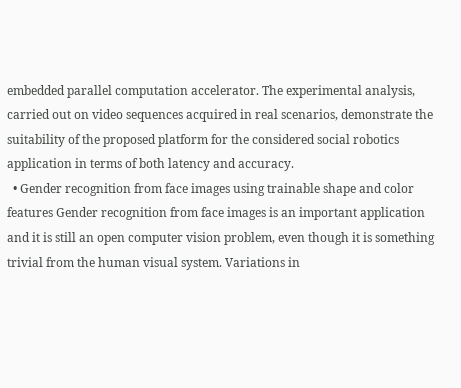embedded parallel computation accelerator. The experimental analysis, carried out on video sequences acquired in real scenarios, demonstrate the suitability of the proposed platform for the considered social robotics application in terms of both latency and accuracy.
  • Gender recognition from face images using trainable shape and color features Gender recognition from face images is an important application and it is still an open computer vision problem, even though it is something trivial from the human visual system. Variations in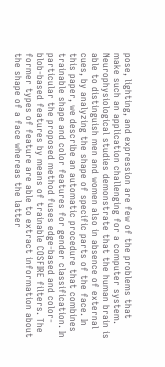pose, lighting, and expression are few of the problems that make such an application challenging for a computer system. Neurophysiological studies demonstrate that the human brain is able to distinguish men and women also in absence of external cues, by analyzing the shape of specific parts of the face. In this paper, we describe an automatic procedure that combines trainable shape and color features for gender classification. In particular the proposed method fuses edge-based and color-blob-based features by means of trainable COSFIRE filters. The former types of feature are able to extract information about the shape of a face whereas the latter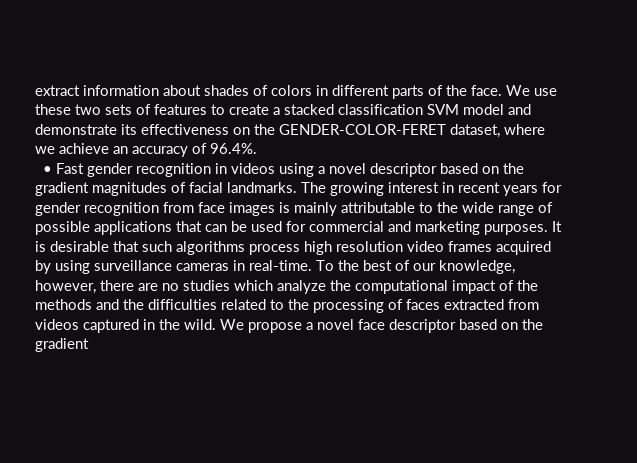extract information about shades of colors in different parts of the face. We use these two sets of features to create a stacked classification SVM model and demonstrate its effectiveness on the GENDER-COLOR-FERET dataset, where we achieve an accuracy of 96.4%.
  • Fast gender recognition in videos using a novel descriptor based on the gradient magnitudes of facial landmarks. The growing interest in recent years for gender recognition from face images is mainly attributable to the wide range of possible applications that can be used for commercial and marketing purposes. It is desirable that such algorithms process high resolution video frames acquired by using surveillance cameras in real-time. To the best of our knowledge, however, there are no studies which analyze the computational impact of the methods and the difficulties related to the processing of faces extracted from videos captured in the wild. We propose a novel face descriptor based on the gradient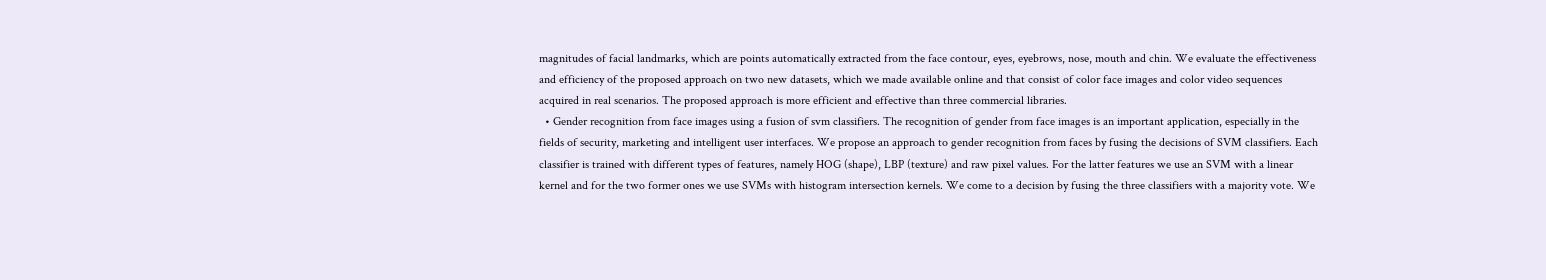magnitudes of facial landmarks, which are points automatically extracted from the face contour, eyes, eyebrows, nose, mouth and chin. We evaluate the effectiveness and efficiency of the proposed approach on two new datasets, which we made available online and that consist of color face images and color video sequences acquired in real scenarios. The proposed approach is more efficient and effective than three commercial libraries.
  • Gender recognition from face images using a fusion of svm classifiers. The recognition of gender from face images is an important application, especially in the fields of security, marketing and intelligent user interfaces. We propose an approach to gender recognition from faces by fusing the decisions of SVM classifiers. Each classifier is trained with different types of features, namely HOG (shape), LBP (texture) and raw pixel values. For the latter features we use an SVM with a linear kernel and for the two former ones we use SVMs with histogram intersection kernels. We come to a decision by fusing the three classifiers with a majority vote. We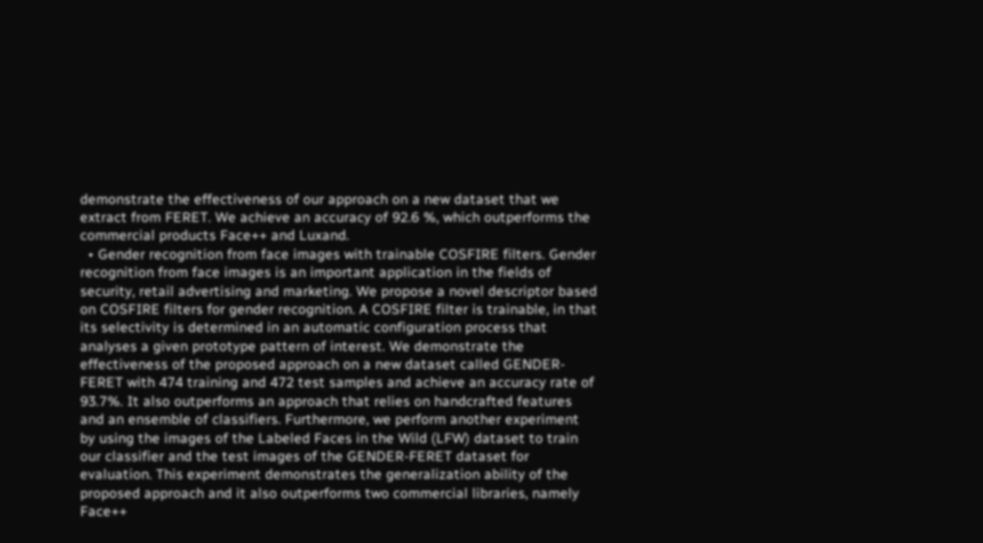demonstrate the effectiveness of our approach on a new dataset that we extract from FERET. We achieve an accuracy of 92.6 %, which outperforms the commercial products Face++ and Luxand.
  • Gender recognition from face images with trainable COSFIRE filters. Gender recognition from face images is an important application in the fields of security, retail advertising and marketing. We propose a novel descriptor based on COSFIRE filters for gender recognition. A COSFIRE filter is trainable, in that its selectivity is determined in an automatic configuration process that analyses a given prototype pattern of interest. We demonstrate the effectiveness of the proposed approach on a new dataset called GENDER-FERET with 474 training and 472 test samples and achieve an accuracy rate of 93.7%. It also outperforms an approach that relies on handcrafted features and an ensemble of classifiers. Furthermore, we perform another experiment by using the images of the Labeled Faces in the Wild (LFW) dataset to train our classifier and the test images of the GENDER-FERET dataset for evaluation. This experiment demonstrates the generalization ability of the proposed approach and it also outperforms two commercial libraries, namely Face++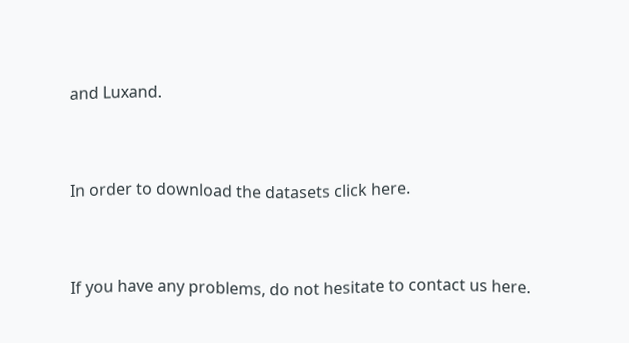and Luxand.


In order to download the datasets click here.


If you have any problems, do not hesitate to contact us here.